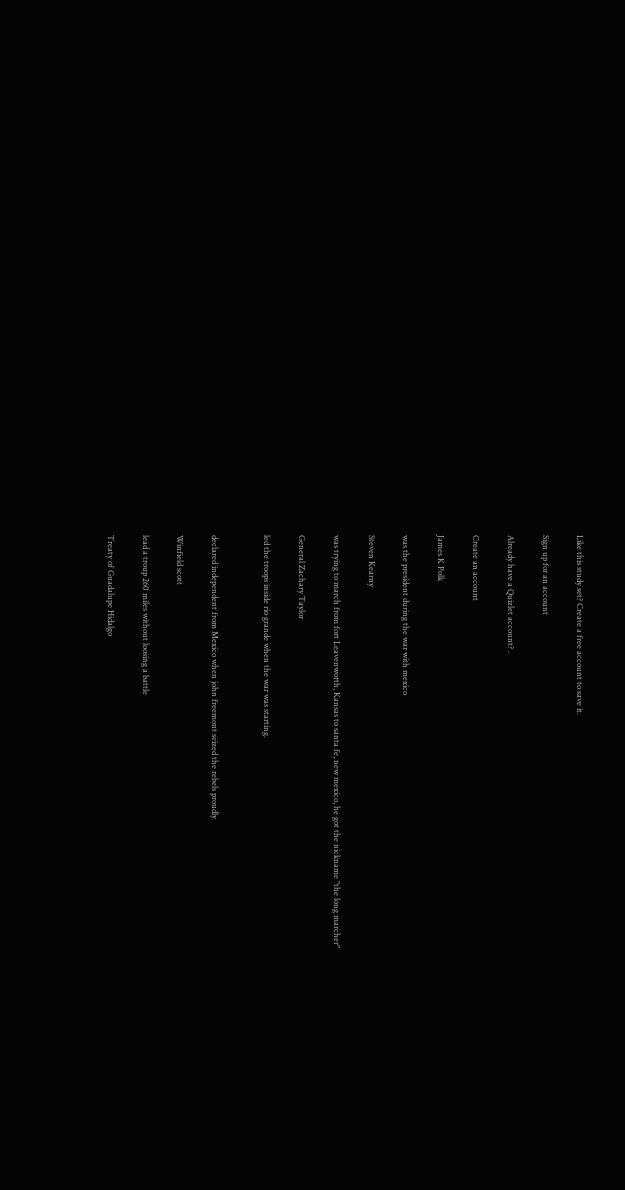Like this study set? Create a free account to save it.

Sign up for an account

Already have a Quizlet account? .

Create an account

James K Polk

was the president during the war with mexico

Steven Kearny

was trying to march from fort Leavenworth, Kansas to santa fe, new mexico, he got the nickname "the long marcher"

General Zachary Taylor

led the troops inside rio grande when the war was starting.


declared independent from Mexico when john freemont seized the rebels proudly

Winfield scott

lead a troup 260 miles without loosing a battle

Treaty of Guadalupe Hidalgo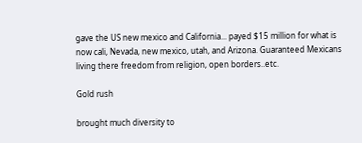gave the US new mexico and California... payed $15 million for what is now cali, Nevada, new mexico, utah, and Arizona. Guaranteed Mexicans living there freedom from religion, open borders..etc.

Gold rush

brought much diversity to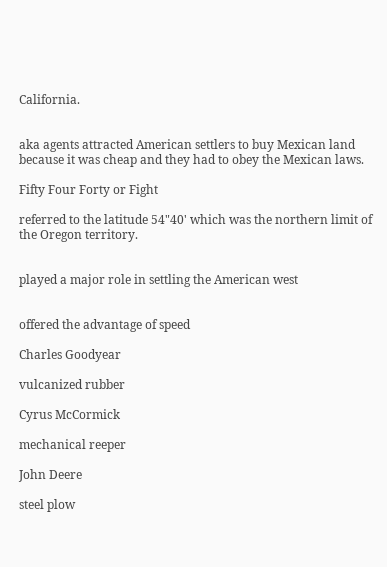California.


aka agents attracted American settlers to buy Mexican land because it was cheap and they had to obey the Mexican laws.

Fifty Four Forty or Fight

referred to the latitude 54"40' which was the northern limit of the Oregon territory.


played a major role in settling the American west


offered the advantage of speed

Charles Goodyear

vulcanized rubber

Cyrus McCormick

mechanical reeper

John Deere

steel plow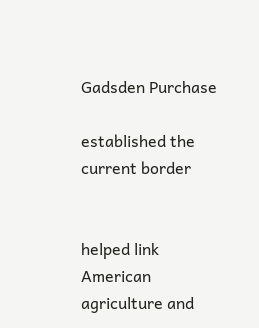Gadsden Purchase

established the current border


helped link American agriculture and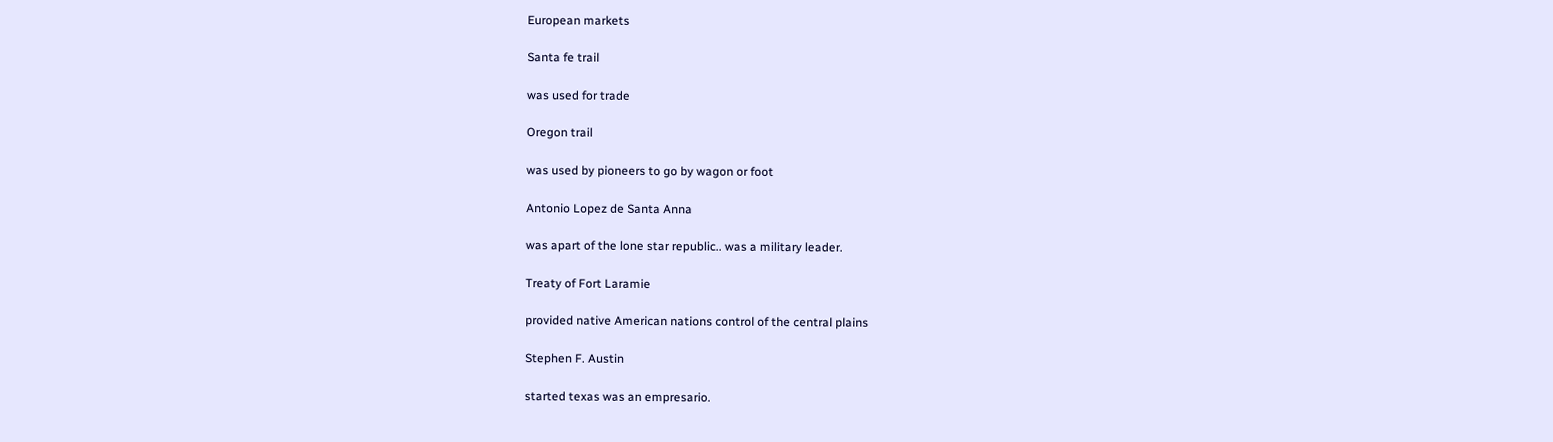European markets

Santa fe trail

was used for trade

Oregon trail

was used by pioneers to go by wagon or foot

Antonio Lopez de Santa Anna

was apart of the lone star republic.. was a military leader.

Treaty of Fort Laramie

provided native American nations control of the central plains

Stephen F. Austin

started texas was an empresario.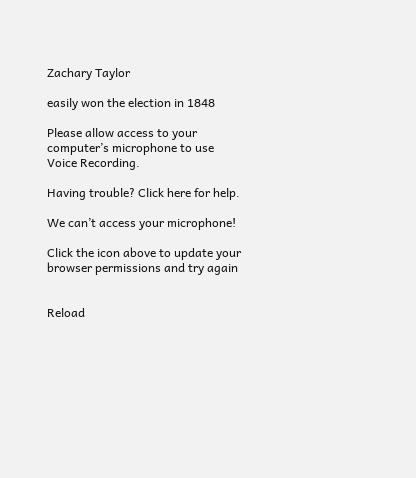Zachary Taylor

easily won the election in 1848

Please allow access to your computer’s microphone to use Voice Recording.

Having trouble? Click here for help.

We can’t access your microphone!

Click the icon above to update your browser permissions and try again


Reload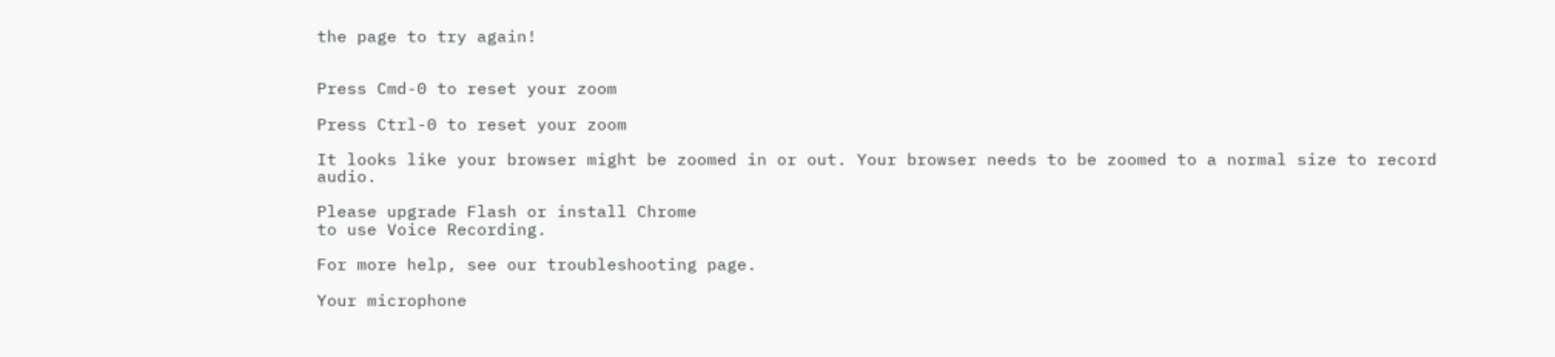the page to try again!


Press Cmd-0 to reset your zoom

Press Ctrl-0 to reset your zoom

It looks like your browser might be zoomed in or out. Your browser needs to be zoomed to a normal size to record audio.

Please upgrade Flash or install Chrome
to use Voice Recording.

For more help, see our troubleshooting page.

Your microphone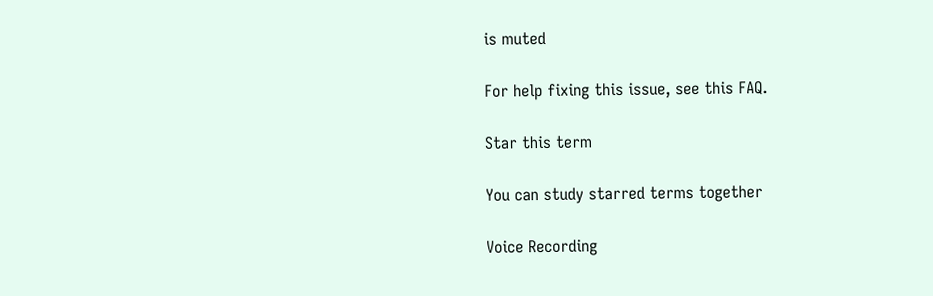is muted

For help fixing this issue, see this FAQ.

Star this term

You can study starred terms together

Voice Recording